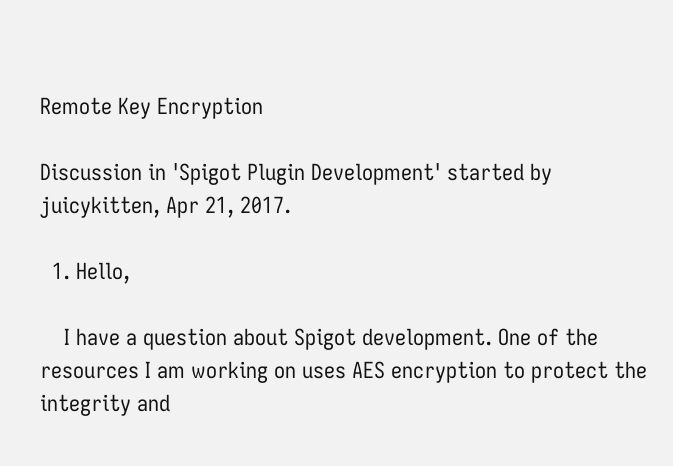Remote Key Encryption

Discussion in 'Spigot Plugin Development' started by juicykitten, Apr 21, 2017.

  1. Hello,

    I have a question about Spigot development. One of the resources I am working on uses AES encryption to protect the integrity and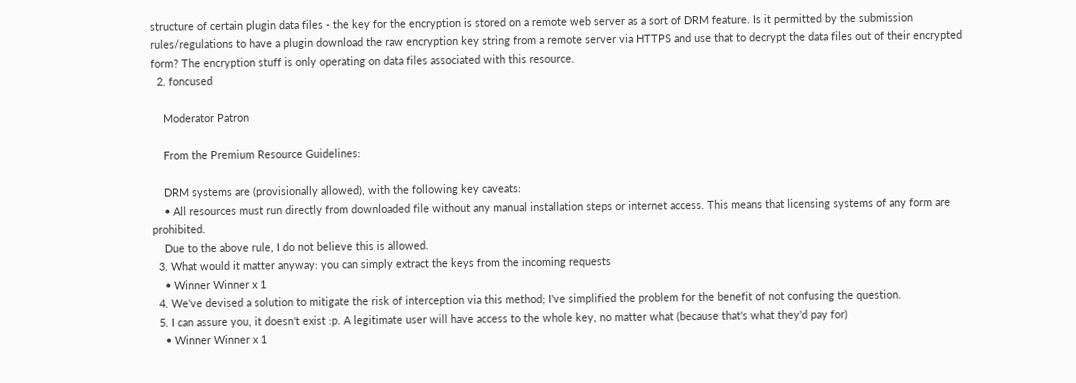structure of certain plugin data files - the key for the encryption is stored on a remote web server as a sort of DRM feature. Is it permitted by the submission rules/regulations to have a plugin download the raw encryption key string from a remote server via HTTPS and use that to decrypt the data files out of their encrypted form? The encryption stuff is only operating on data files associated with this resource.
  2. foncused

    Moderator Patron

    From the Premium Resource Guidelines:

    DRM systems are (provisionally allowed), with the following key caveats:
    • All resources must run directly from downloaded file without any manual installation steps or internet access. This means that licensing systems of any form are prohibited.
    Due to the above rule, I do not believe this is allowed.
  3. What would it matter anyway: you can simply extract the keys from the incoming requests
    • Winner Winner x 1
  4. We've devised a solution to mitigate the risk of interception via this method; I've simplified the problem for the benefit of not confusing the question.
  5. I can assure you, it doesn't exist :p. A legitimate user will have access to the whole key, no matter what (because that's what they'd pay for)
    • Winner Winner x 1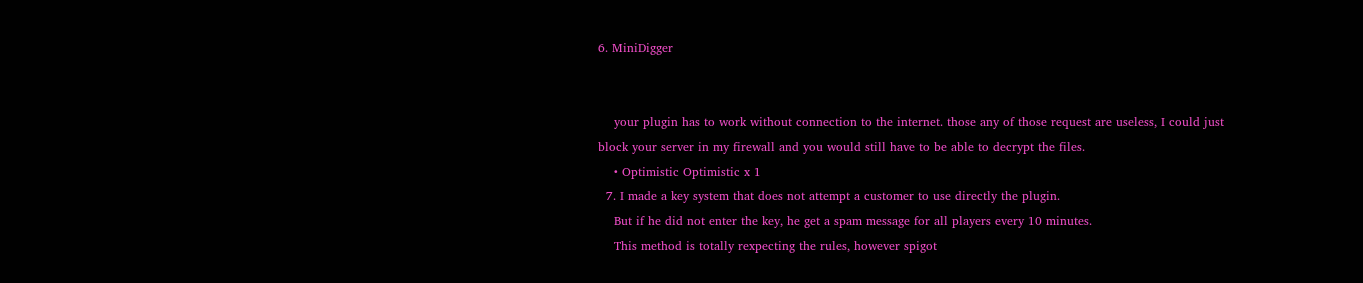6. MiniDigger


    your plugin has to work without connection to the internet. those any of those request are useless, I could just block your server in my firewall and you would still have to be able to decrypt the files.
    • Optimistic Optimistic x 1
  7. I made a key system that does not attempt a customer to use directly the plugin.
    But if he did not enter the key, he get a spam message for all players every 10 minutes.
    This method is totally rexpecting the rules, however spigot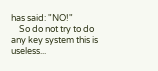has said: "NO!"
    So do not try to do any key system this is useless...